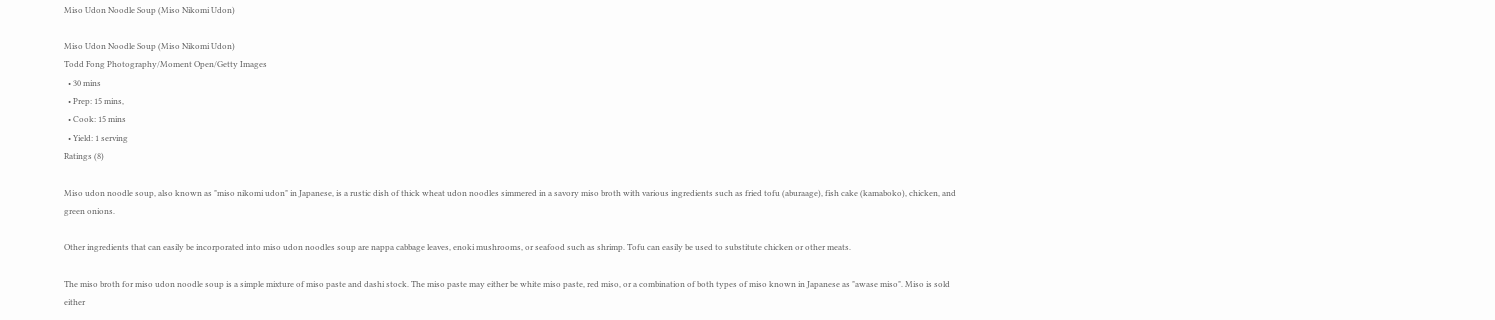Miso Udon Noodle Soup (Miso Nikomi Udon)

Miso Udon Noodle Soup (Miso Nikomi Udon)
Todd Fong Photography/Moment Open/Getty Images
  • 30 mins
  • Prep: 15 mins,
  • Cook: 15 mins
  • Yield: 1 serving
Ratings (8)

Miso udon noodle soup, also known as "miso nikomi udon" in Japanese, is a rustic dish of thick wheat udon noodles simmered in a savory miso broth with various ingredients such as fried tofu (aburaage), fish cake (kamaboko), chicken, and green onions.

Other ingredients that can easily be incorporated into miso udon noodles soup are nappa cabbage leaves, enoki mushrooms, or seafood such as shrimp. Tofu can easily be used to substitute chicken or other meats.

The miso broth for miso udon noodle soup is a simple mixture of miso paste and dashi stock. The miso paste may either be white miso paste, red miso, or a combination of both types of miso known in Japanese as "awase miso". Miso is sold either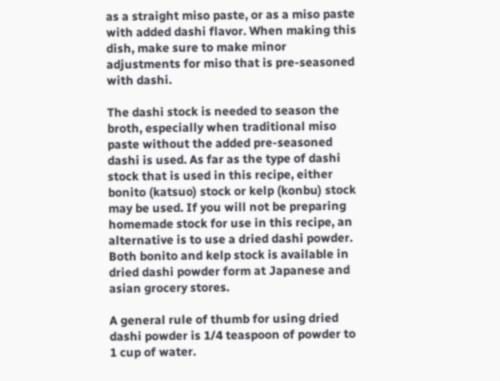as a straight miso paste, or as a miso paste with added dashi flavor. When making this dish, make sure to make minor adjustments for miso that is pre-seasoned with dashi.

The dashi stock is needed to season the broth, especially when traditional miso paste without the added pre-seasoned dashi is used. As far as the type of dashi stock that is used in this recipe, either bonito (katsuo) stock or kelp (konbu) stock may be used. If you will not be preparing homemade stock for use in this recipe, an alternative is to use a dried dashi powder. Both bonito and kelp stock is available in dried dashi powder form at Japanese and asian grocery stores.

A general rule of thumb for using dried dashi powder is 1/4 teaspoon of powder to 1 cup of water.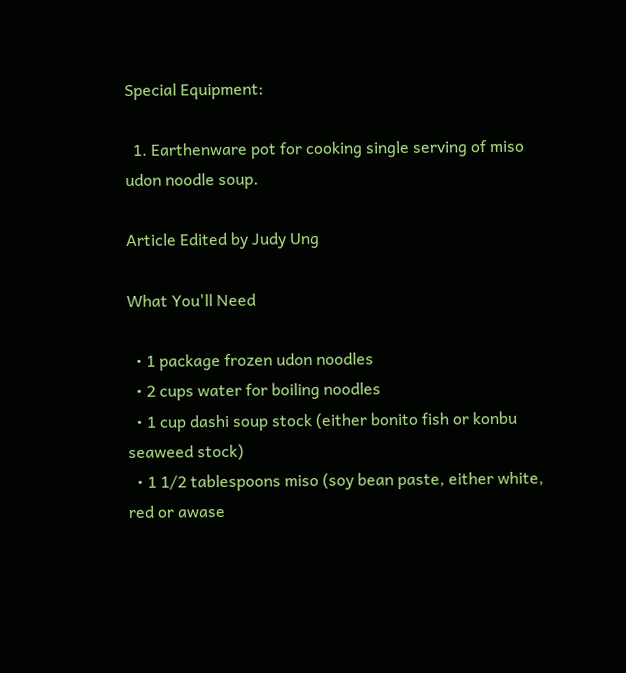Special Equipment:

  1. Earthenware pot for cooking single serving of miso udon noodle soup.

Article Edited by Judy Ung

What You'll Need

  • 1 package frozen udon noodles
  • 2 cups water for boiling noodles
  • 1 cup dashi soup stock (either bonito fish or konbu seaweed stock)
  • 1 1/2 tablespoons miso (soy bean paste, either white, red or awase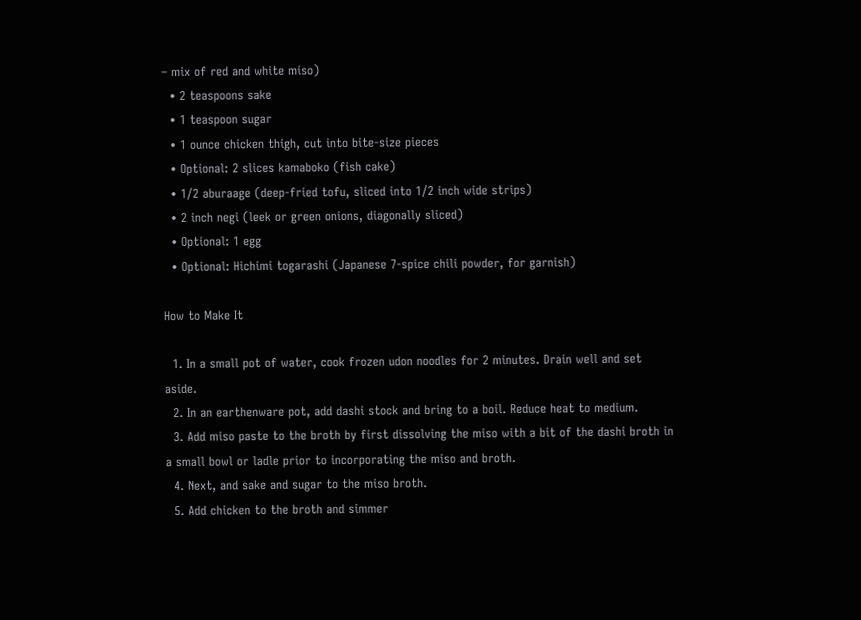– mix of red and white miso)
  • 2 teaspoons sake
  • 1 teaspoon sugar
  • 1 ounce chicken thigh, cut into bite-size pieces
  • Optional: 2 slices kamaboko (fish cake)
  • 1/2 aburaage (deep-fried tofu, sliced into 1/2 inch wide strips)
  • 2 inch negi (leek or green onions, diagonally sliced)
  • Optional: 1 egg
  • Optional: Hichimi togarashi (Japanese 7-spice chili powder, for garnish)

How to Make It

  1. In a small pot of water, cook frozen udon noodles for 2 minutes. Drain well and set aside.
  2. In an earthenware pot, add dashi stock and bring to a boil. Reduce heat to medium.
  3. Add miso paste to the broth by first dissolving the miso with a bit of the dashi broth in a small bowl or ladle prior to incorporating the miso and broth.
  4. Next, and sake and sugar to the miso broth.
  5. Add chicken to the broth and simmer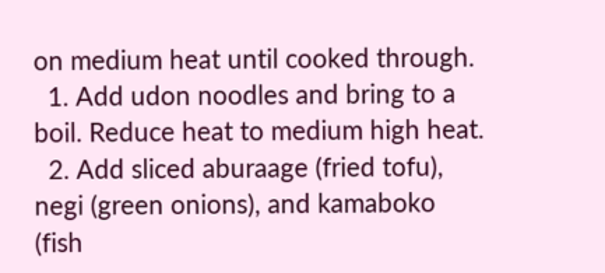on medium heat until cooked through.
  1. Add udon noodles and bring to a boil. Reduce heat to medium high heat.
  2. Add sliced aburaage (fried tofu), negi (green onions), and kamaboko (fish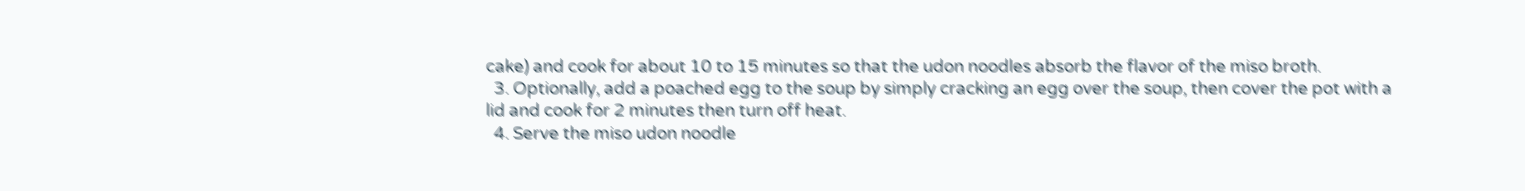cake) and cook for about 10 to 15 minutes so that the udon noodles absorb the flavor of the miso broth.
  3. Optionally, add a poached egg to the soup by simply cracking an egg over the soup, then cover the pot with a lid and cook for 2 minutes then turn off heat.
  4. Serve the miso udon noodle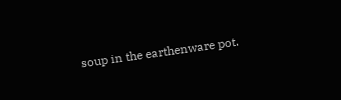soup in the earthenware pot.